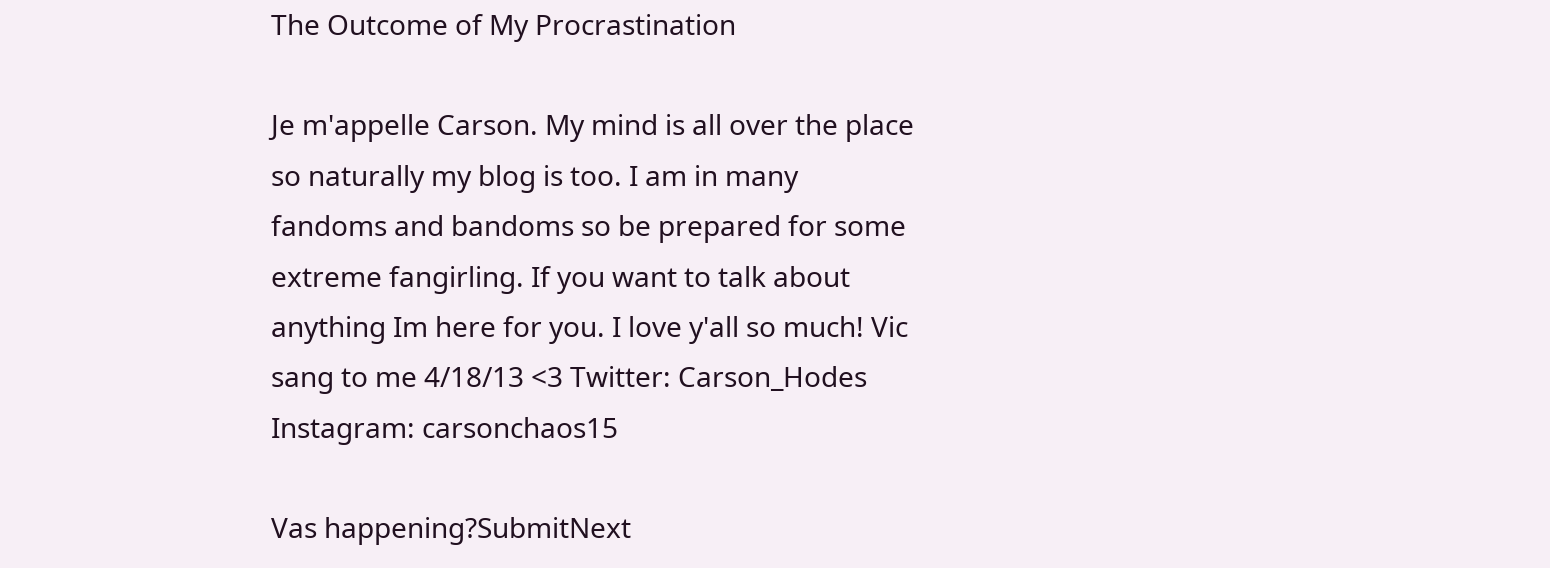The Outcome of My Procrastination

Je m'appelle Carson. My mind is all over the place so naturally my blog is too. I am in many fandoms and bandoms so be prepared for some extreme fangirling. If you want to talk about anything Im here for you. I love y'all so much! Vic sang to me 4/18/13 <3 Twitter: Carson_Hodes Instagram: carsonchaos15

Vas happening?SubmitNext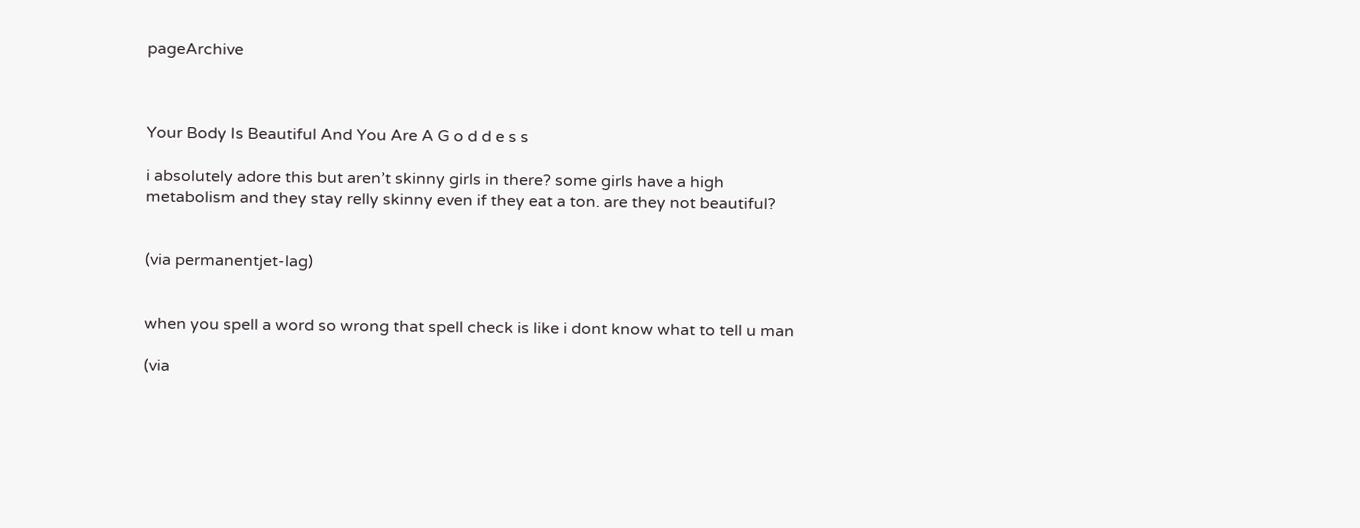pageArchive



Your Body Is Beautiful And You Are A G o d d e s s

i absolutely adore this but aren’t skinny girls in there? some girls have a high metabolism and they stay relly skinny even if they eat a ton. are they not beautiful?


(via permanentjet-lag)


when you spell a word so wrong that spell check is like i dont know what to tell u man

(via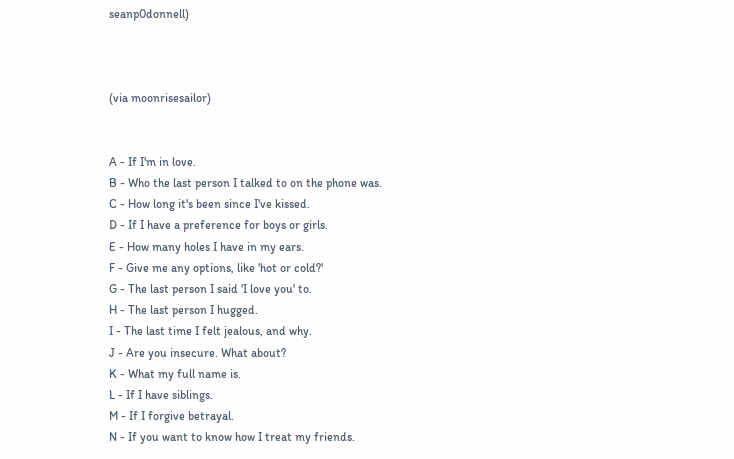seanp0donnell)



(via moonrisesailor)


A - If I'm in love.
B - Who the last person I talked to on the phone was.
C - How long it's been since I've kissed.
D - If I have a preference for boys or girls.
E - How many holes I have in my ears.
F - Give me any options, like 'hot or cold?'
G - The last person I said 'I love you' to.
H - The last person I hugged.
I - The last time I felt jealous, and why.
J - Are you insecure. What about?
K - What my full name is.
L - If I have siblings.
M - If I forgive betrayal.
N - If you want to know how I treat my friends.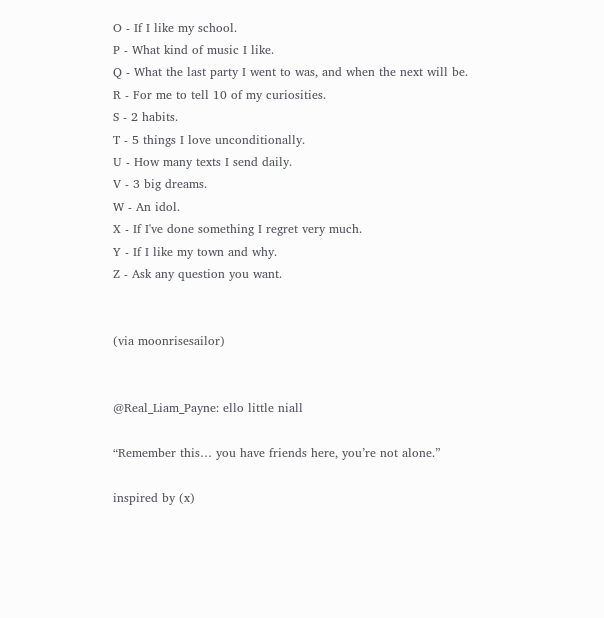O - If I like my school.
P - What kind of music I like.
Q - What the last party I went to was, and when the next will be.
R - For me to tell 10 of my curiosities.
S - 2 habits.
T - 5 things I love unconditionally.
U - How many texts I send daily.
V - 3 big dreams.
W - An idol.
X - If I've done something I regret very much.
Y - If I like my town and why.
Z - Ask any question you want.


(via moonrisesailor)


@Real_Liam_Payne: ello little niall

“Remember this… you have friends here, you’re not alone.”

inspired by (x)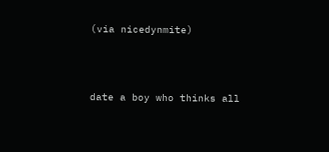(via nicedynmite)



date a boy who thinks all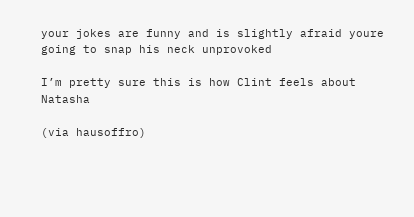your jokes are funny and is slightly afraid youre going to snap his neck unprovoked

I’m pretty sure this is how Clint feels about Natasha

(via hausoffro)